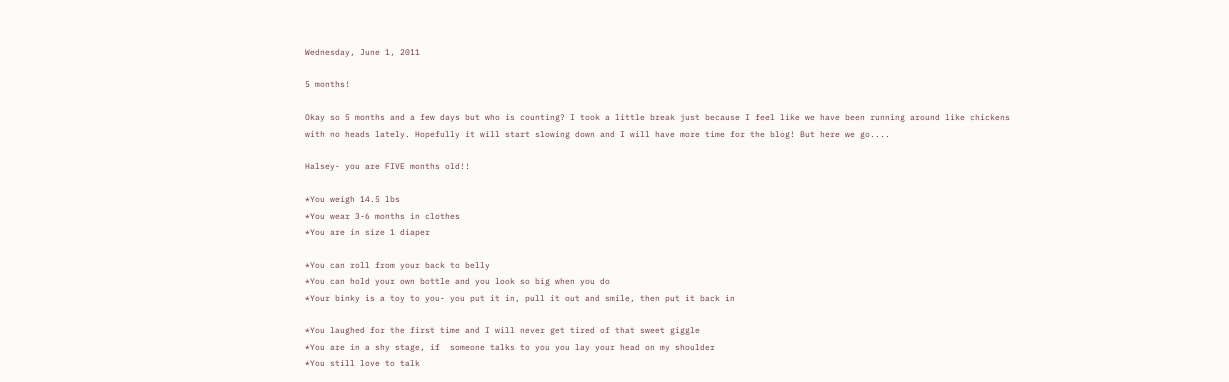Wednesday, June 1, 2011

5 months!

Okay so 5 months and a few days but who is counting? I took a little break just because I feel like we have been running around like chickens with no heads lately. Hopefully it will start slowing down and I will have more time for the blog! But here we go....

Halsey- you are FIVE months old!!

*You weigh 14.5 lbs
*You wear 3-6 months in clothes
*You are in size 1 diaper

*You can roll from your back to belly
*You can hold your own bottle and you look so big when you do
*Your binky is a toy to you- you put it in, pull it out and smile, then put it back in

*You laughed for the first time and I will never get tired of that sweet giggle
*You are in a shy stage, if  someone talks to you you lay your head on my shoulder
*You still love to talk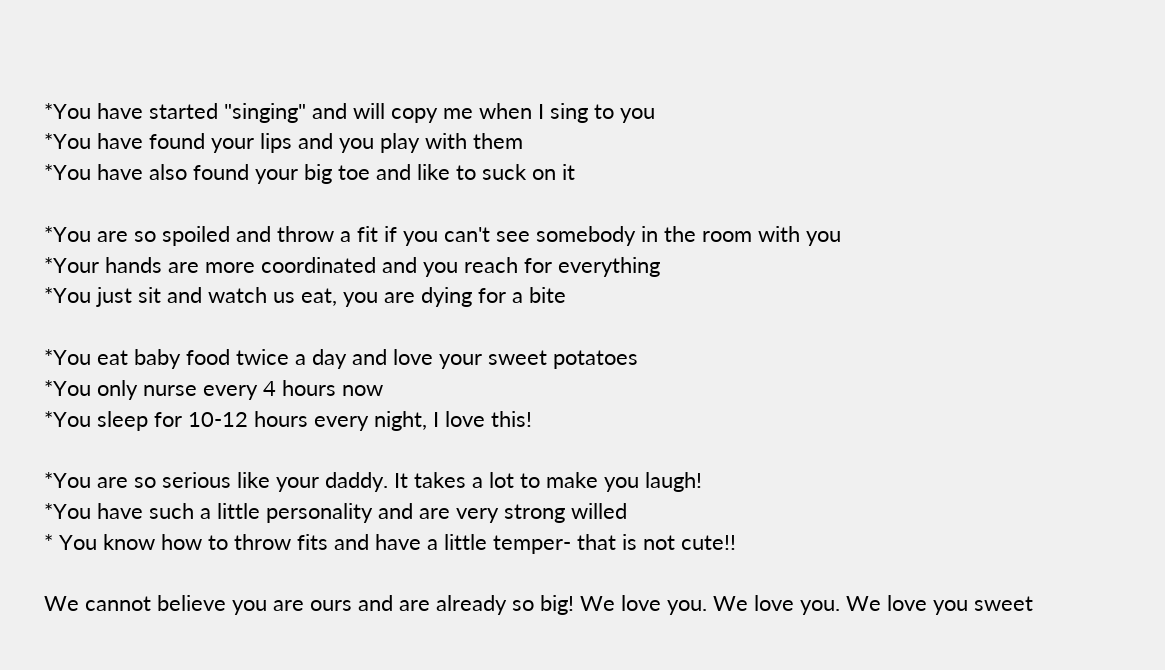*You have started "singing" and will copy me when I sing to you
*You have found your lips and you play with them
*You have also found your big toe and like to suck on it

*You are so spoiled and throw a fit if you can't see somebody in the room with you
*Your hands are more coordinated and you reach for everything
*You just sit and watch us eat, you are dying for a bite

*You eat baby food twice a day and love your sweet potatoes
*You only nurse every 4 hours now
*You sleep for 10-12 hours every night, I love this!

*You are so serious like your daddy. It takes a lot to make you laugh!
*You have such a little personality and are very strong willed
* You know how to throw fits and have a little temper- that is not cute!!

We cannot believe you are ours and are already so big! We love you. We love you. We love you sweet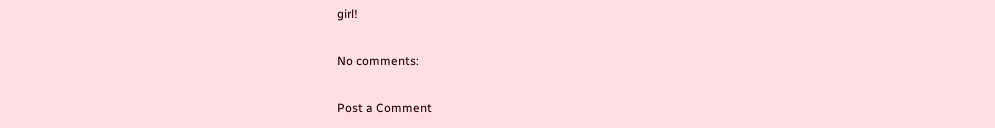girl!

No comments:

Post a Comment